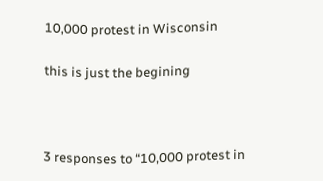10,000 protest in Wisconsin

this is just the begining



3 responses to “10,000 protest in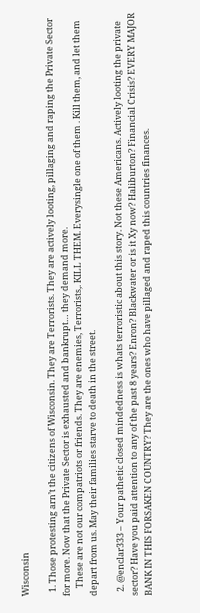Wisconsin

  1. Those protesting arn’t the citizens of Wisconsin. They are Terrorists. They are actively looting, pillaging and raping the Private Sector for more. Now that the Private Sector is exhausted and bankrupt… they demand more.
    These are not our compatriots or friends. They are enemies, Terrorists,. KILL THEM. Everysingle one of them . Kill them, and let them depart from us. May their families starve to death in the street.

  2. @enclar333 – Your pathetic closed mindedness is whats terroristic about this story. Not these Americans. Actively looting the private sector? Have you paid attention to any of the past 8 years? Enron? Blackwater or is it Xy now? Haliburton? Financial Crisis? EVERY MAJOR BANK IN THIS FORSAKEN COUNTRY? They are the ones who have pillaged and raped this countries finances.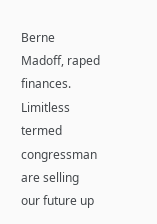Berne Madoff, raped finances. Limitless termed congressman are selling our future up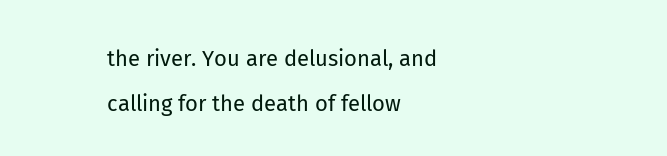the river. You are delusional, and calling for the death of fellow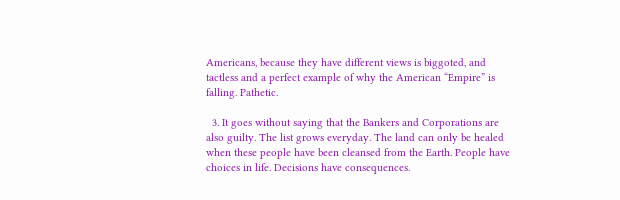Americans, because they have different views is biggoted, and tactless and a perfect example of why the American “Empire” is falling. Pathetic.

  3. It goes without saying that the Bankers and Corporations are also guilty. The list grows everyday. The land can only be healed when these people have been cleansed from the Earth. People have choices in life. Decisions have consequences.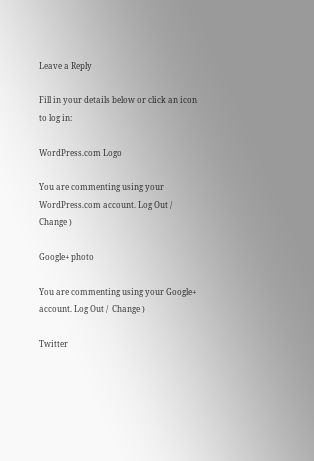Leave a Reply

Fill in your details below or click an icon to log in:

WordPress.com Logo

You are commenting using your WordPress.com account. Log Out /  Change )

Google+ photo

You are commenting using your Google+ account. Log Out /  Change )

Twitter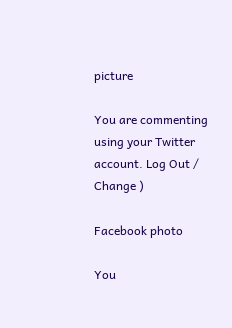picture

You are commenting using your Twitter account. Log Out /  Change )

Facebook photo

You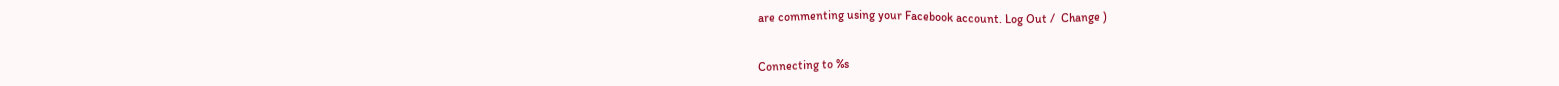are commenting using your Facebook account. Log Out /  Change )


Connecting to %s